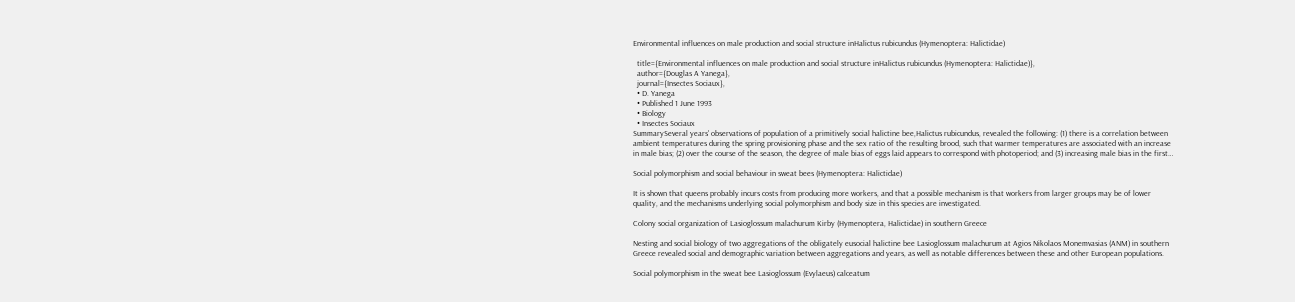Environmental influences on male production and social structure inHalictus rubicundus (Hymenoptera: Halictidae)

  title={Environmental influences on male production and social structure inHalictus rubicundus (Hymenoptera: Halictidae)},
  author={Douglas A Yanega},
  journal={Insectes Sociaux},
  • D. Yanega
  • Published 1 June 1993
  • Biology
  • Insectes Sociaux
SummarySeveral years' observations of population of a primitively social halictine bee,Halictus rubicundus, revealed the following: (1) there is a correlation between ambient temperatures during the spring provisioning phase and the sex ratio of the resulting brood, such that warmer temperatures are associated with an increase in male bias; (2) over the course of the season, the degree of male bias of eggs laid appears to correspond with photoperiod; and (3) increasing male bias in the first…

Social polymorphism and social behaviour in sweat bees (Hymenoptera: Halictidae)

It is shown that queens probably incurs costs from producing more workers, and that a possible mechanism is that workers from larger groups may be of lower quality, and the mechanisms underlying social polymorphism and body size in this species are investigated.

Colony social organization of Lasioglossum malachurum Kirby (Hymenoptera, Halictidae) in southern Greece

Nesting and social biology of two aggregations of the obligately eusocial halictine bee Lasioglossum malachurum at Agios Nikolaos Monemvasias (ANM) in southern Greece revealed social and demographic variation between aggregations and years, as well as notable differences between these and other European populations.

Social polymorphism in the sweat bee Lasioglossum (Evylaeus) calceatum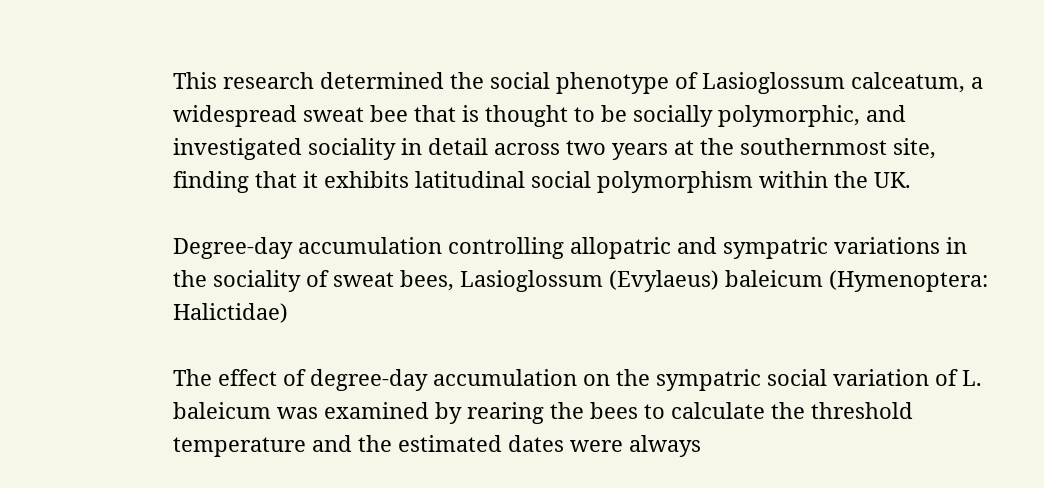This research determined the social phenotype of Lasioglossum calceatum, a widespread sweat bee that is thought to be socially polymorphic, and investigated sociality in detail across two years at the southernmost site, finding that it exhibits latitudinal social polymorphism within the UK.

Degree-day accumulation controlling allopatric and sympatric variations in the sociality of sweat bees, Lasioglossum (Evylaeus) baleicum (Hymenoptera: Halictidae)

The effect of degree-day accumulation on the sympatric social variation of L. baleicum was examined by rearing the bees to calculate the threshold temperature and the estimated dates were always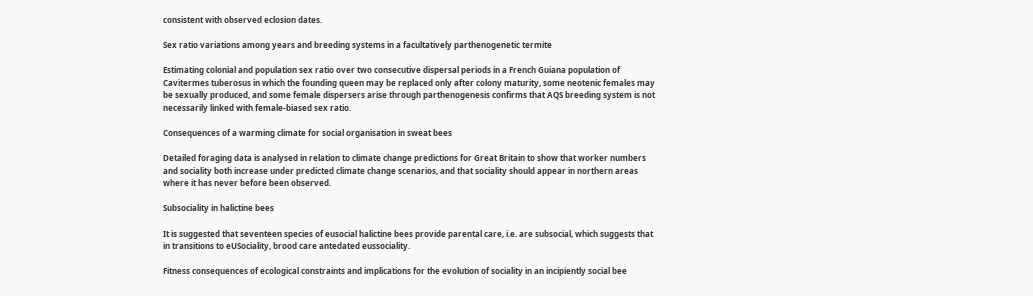consistent with observed eclosion dates.

Sex ratio variations among years and breeding systems in a facultatively parthenogenetic termite

Estimating colonial and population sex ratio over two consecutive dispersal periods in a French Guiana population of Cavitermes tuberosus in which the founding queen may be replaced only after colony maturity, some neotenic females may be sexually produced, and some female dispersers arise through parthenogenesis confirms that AQS breeding system is not necessarily linked with female-biased sex ratio.

Consequences of a warming climate for social organisation in sweat bees

Detailed foraging data is analysed in relation to climate change predictions for Great Britain to show that worker numbers and sociality both increase under predicted climate change scenarios, and that sociality should appear in northern areas where it has never before been observed.

Subsociality in halictine bees

It is suggested that seventeen species of eusocial halictine bees provide parental care, i.e. are subsocial, which suggests that in transitions to eUSociality, brood care antedated eussociality.

Fitness consequences of ecological constraints and implications for the evolution of sociality in an incipiently social bee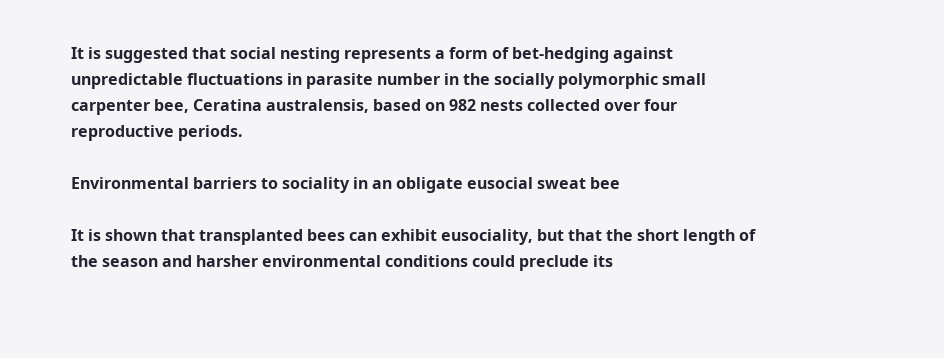It is suggested that social nesting represents a form of bet-hedging against unpredictable fluctuations in parasite number in the socially polymorphic small carpenter bee, Ceratina australensis, based on 982 nests collected over four reproductive periods.

Environmental barriers to sociality in an obligate eusocial sweat bee

It is shown that transplanted bees can exhibit eusociality, but that the short length of the season and harsher environmental conditions could preclude its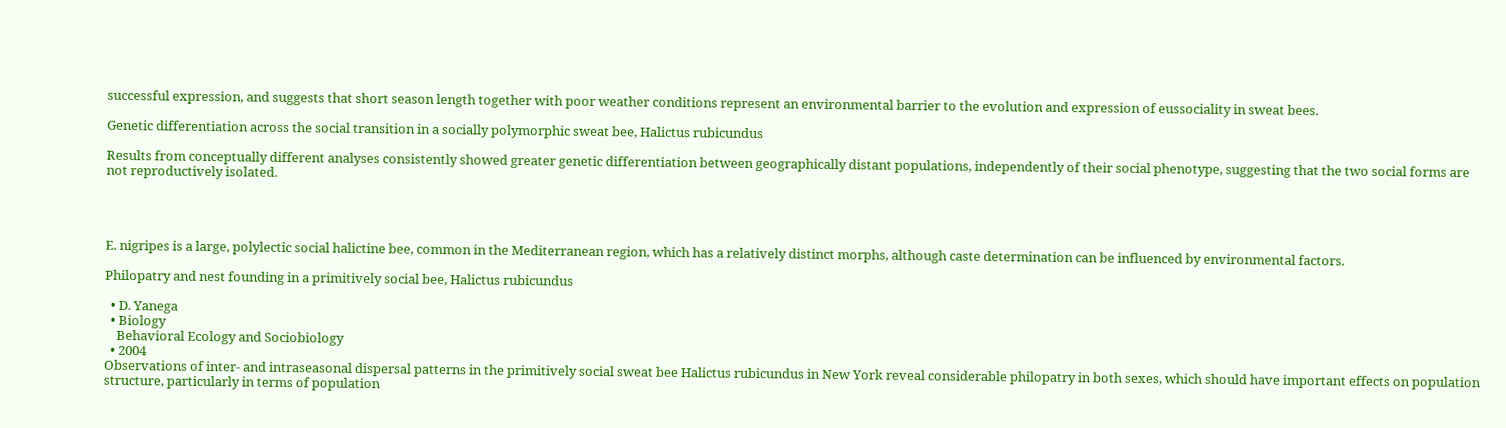successful expression, and suggests that short season length together with poor weather conditions represent an environmental barrier to the evolution and expression of eussociality in sweat bees.

Genetic differentiation across the social transition in a socially polymorphic sweat bee, Halictus rubicundus

Results from conceptually different analyses consistently showed greater genetic differentiation between geographically distant populations, independently of their social phenotype, suggesting that the two social forms are not reproductively isolated.




E. nigripes is a large, polylectic social halictine bee, common in the Mediterranean region, which has a relatively distinct morphs, although caste determination can be influenced by environmental factors.

Philopatry and nest founding in a primitively social bee, Halictus rubicundus

  • D. Yanega
  • Biology
    Behavioral Ecology and Sociobiology
  • 2004
Observations of inter- and intraseasonal dispersal patterns in the primitively social sweat bee Halictus rubicundus in New York reveal considerable philopatry in both sexes, which should have important effects on population structure, particularly in terms of population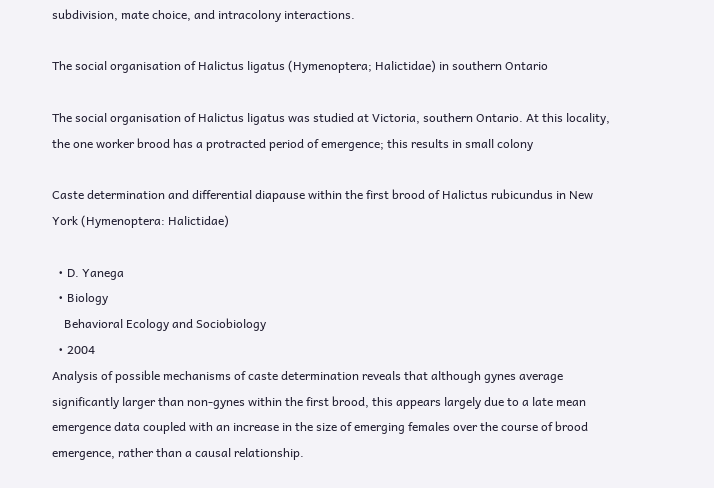subdivision, mate choice, and intracolony interactions.

The social organisation of Halictus ligatus (Hymenoptera; Halictidae) in southern Ontario

The social organisation of Halictus ligatus was studied at Victoria, southern Ontario. At this locality, the one worker brood has a protracted period of emergence; this results in small colony

Caste determination and differential diapause within the first brood of Halictus rubicundus in New York (Hymenoptera: Halictidae)

  • D. Yanega
  • Biology
    Behavioral Ecology and Sociobiology
  • 2004
Analysis of possible mechanisms of caste determination reveals that although gynes average significantly larger than non-gynes within the first brood, this appears largely due to a late mean emergence data coupled with an increase in the size of emerging females over the course of brood emergence, rather than a causal relationship.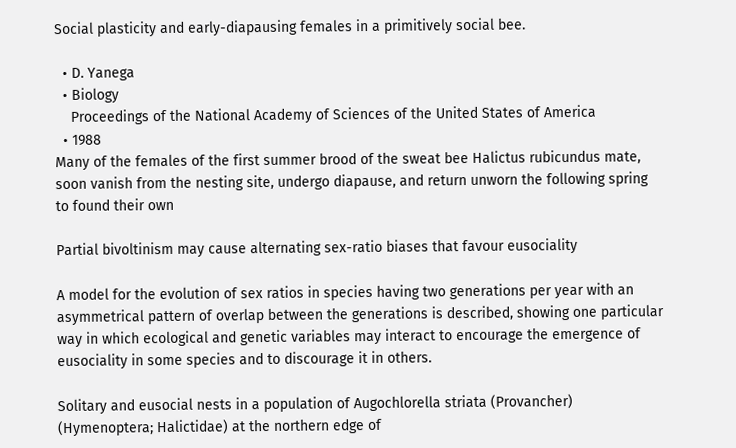Social plasticity and early-diapausing females in a primitively social bee.

  • D. Yanega
  • Biology
    Proceedings of the National Academy of Sciences of the United States of America
  • 1988
Many of the females of the first summer brood of the sweat bee Halictus rubicundus mate, soon vanish from the nesting site, undergo diapause, and return unworn the following spring to found their own

Partial bivoltinism may cause alternating sex-ratio biases that favour eusociality

A model for the evolution of sex ratios in species having two generations per year with an asymmetrical pattern of overlap between the generations is described, showing one particular way in which ecological and genetic variables may interact to encourage the emergence of eusociality in some species and to discourage it in others.

Solitary and eusocial nests in a population of Augochlorella striata (Provancher) (Hymenoptera; Halictidae) at the northern edge of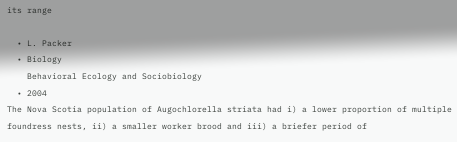its range

  • L. Packer
  • Biology
    Behavioral Ecology and Sociobiology
  • 2004
The Nova Scotia population of Augochlorella striata had i) a lower proportion of multiple foundress nests, ii) a smaller worker brood and iii) a briefer period of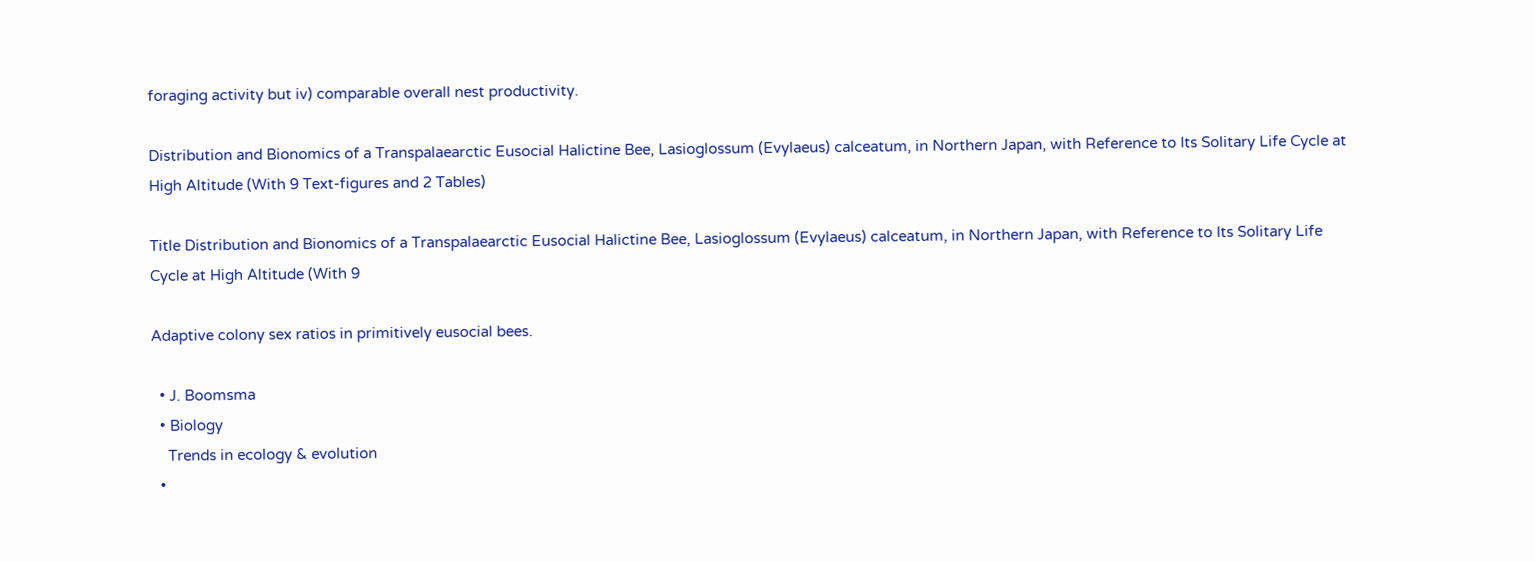foraging activity but iv) comparable overall nest productivity.

Distribution and Bionomics of a Transpalaearctic Eusocial Halictine Bee, Lasioglossum (Evylaeus) calceatum, in Northern Japan, with Reference to Its Solitary Life Cycle at High Altitude (With 9 Text-figures and 2 Tables)

Title Distribution and Bionomics of a Transpalaearctic Eusocial Halictine Bee, Lasioglossum (Evylaeus) calceatum, in Northern Japan, with Reference to Its Solitary Life Cycle at High Altitude (With 9

Adaptive colony sex ratios in primitively eusocial bees.

  • J. Boomsma
  • Biology
    Trends in ecology & evolution
  •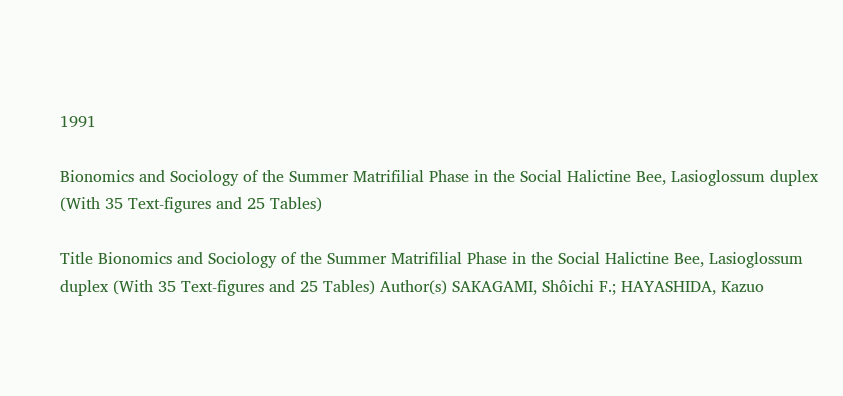1991

Bionomics and Sociology of the Summer Matrifilial Phase in the Social Halictine Bee, Lasioglossum duplex (With 35 Text-figures and 25 Tables)

Title Bionomics and Sociology of the Summer Matrifilial Phase in the Social Halictine Bee, Lasioglossum duplex (With 35 Text-figures and 25 Tables) Author(s) SAKAGAMI, Shôichi F.; HAYASHIDA, Kazuo